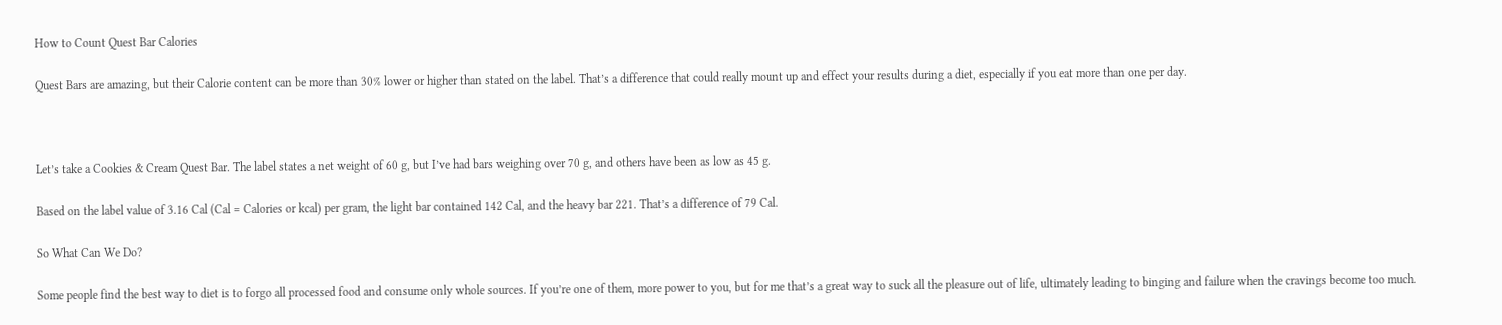How to Count Quest Bar Calories

Quest Bars are amazing, but their Calorie content can be more than 30% lower or higher than stated on the label. That’s a difference that could really mount up and effect your results during a diet, especially if you eat more than one per day.



Let’s take a Cookies & Cream Quest Bar. The label states a net weight of 60 g, but I’ve had bars weighing over 70 g, and others have been as low as 45 g.

Based on the label value of 3.16 Cal (Cal = Calories or kcal) per gram, the light bar contained 142 Cal, and the heavy bar 221. That’s a difference of 79 Cal.

So What Can We Do?

Some people find the best way to diet is to forgo all processed food and consume only whole sources. If you’re one of them, more power to you, but for me that’s a great way to suck all the pleasure out of life, ultimately leading to binging and failure when the cravings become too much.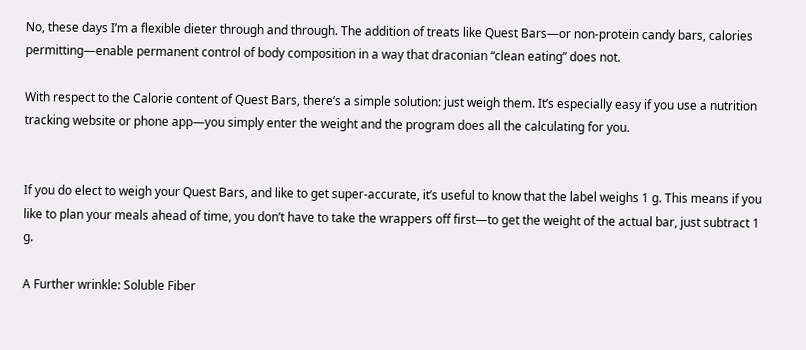No, these days I’m a flexible dieter through and through. The addition of treats like Quest Bars—or non-protein candy bars, calories permitting—enable permanent control of body composition in a way that draconian “clean eating” does not.

With respect to the Calorie content of Quest Bars, there’s a simple solution: just weigh them. It’s especially easy if you use a nutrition tracking website or phone app—you simply enter the weight and the program does all the calculating for you.


If you do elect to weigh your Quest Bars, and like to get super-accurate, it’s useful to know that the label weighs 1 g. This means if you like to plan your meals ahead of time, you don’t have to take the wrappers off first—to get the weight of the actual bar, just subtract 1 g.

A Further wrinkle: Soluble Fiber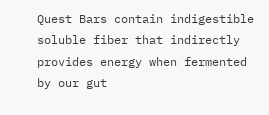Quest Bars contain indigestible soluble fiber that indirectly provides energy when fermented by our gut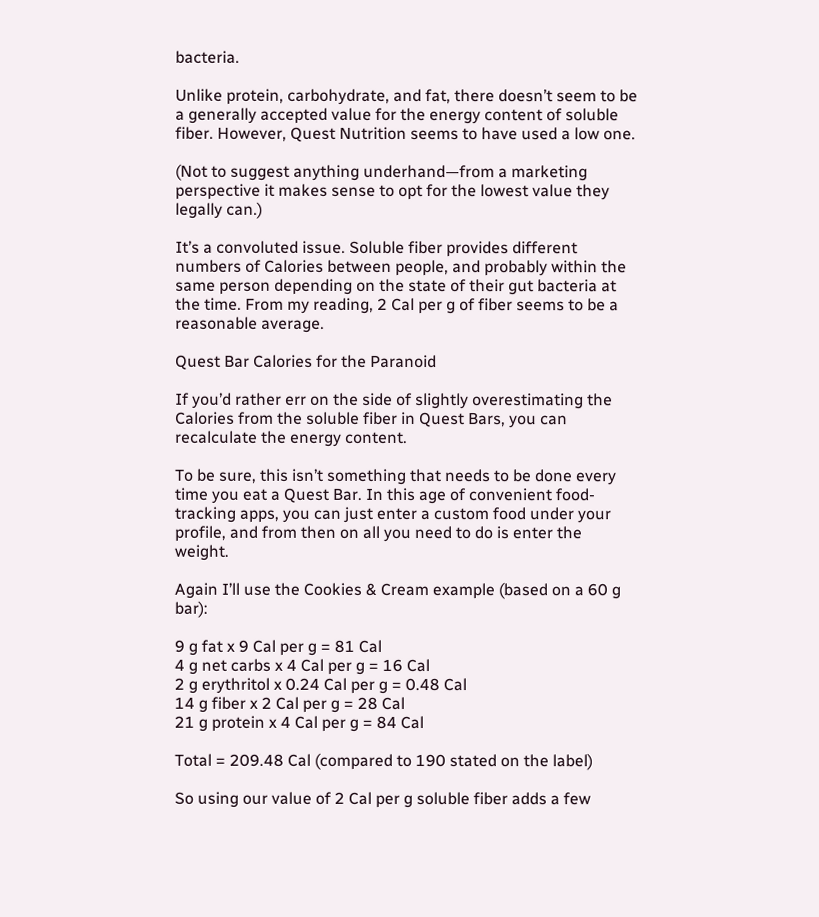bacteria.

Unlike protein, carbohydrate, and fat, there doesn’t seem to be a generally accepted value for the energy content of soluble fiber. However, Quest Nutrition seems to have used a low one.

(Not to suggest anything underhand—from a marketing perspective it makes sense to opt for the lowest value they legally can.)

It’s a convoluted issue. Soluble fiber provides different numbers of Calories between people, and probably within the same person depending on the state of their gut bacteria at the time. From my reading, 2 Cal per g of fiber seems to be a reasonable average.

Quest Bar Calories for the Paranoid

If you’d rather err on the side of slightly overestimating the Calories from the soluble fiber in Quest Bars, you can recalculate the energy content.

To be sure, this isn’t something that needs to be done every time you eat a Quest Bar. In this age of convenient food-tracking apps, you can just enter a custom food under your profile, and from then on all you need to do is enter the weight.

Again I’ll use the Cookies & Cream example (based on a 60 g bar):

9 g fat x 9 Cal per g = 81 Cal
4 g net carbs x 4 Cal per g = 16 Cal
2 g erythritol x 0.24 Cal per g = 0.48 Cal
14 g fiber x 2 Cal per g = 28 Cal
21 g protein x 4 Cal per g = 84 Cal

Total = 209.48 Cal (compared to 190 stated on the label)

So using our value of 2 Cal per g soluble fiber adds a few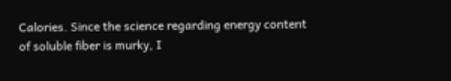Calories. Since the science regarding energy content of soluble fiber is murky, I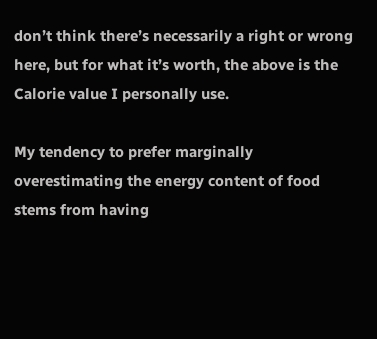don’t think there’s necessarily a right or wrong here, but for what it’s worth, the above is the Calorie value I personally use.

My tendency to prefer marginally overestimating the energy content of food stems from having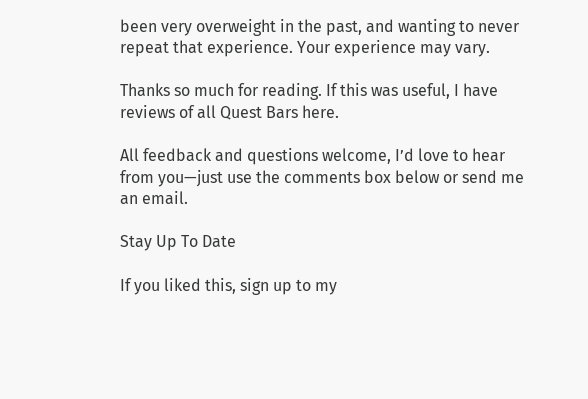been very overweight in the past, and wanting to never repeat that experience. Your experience may vary.

Thanks so much for reading. If this was useful, I have reviews of all Quest Bars here.

All feedback and questions welcome, I’d love to hear from you—just use the comments box below or send me an email.

Stay Up To Date

If you liked this, sign up to my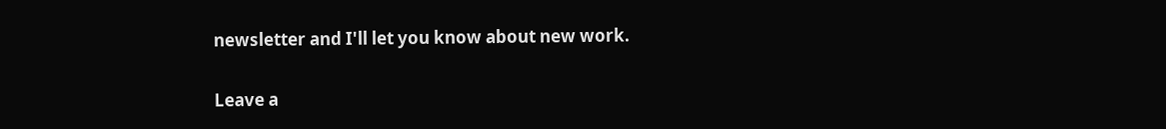newsletter and I'll let you know about new work.

Leave a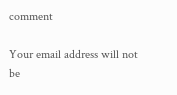comment

Your email address will not be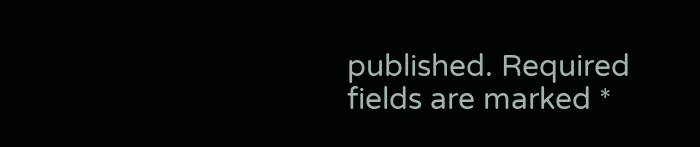published. Required fields are marked *